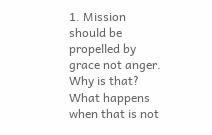1. Mission should be propelled by grace not anger. Why is that? What happens when that is not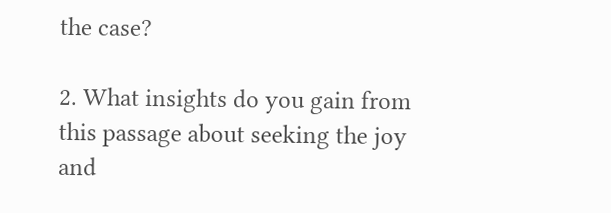the case?

2. What insights do you gain from this passage about seeking the joy and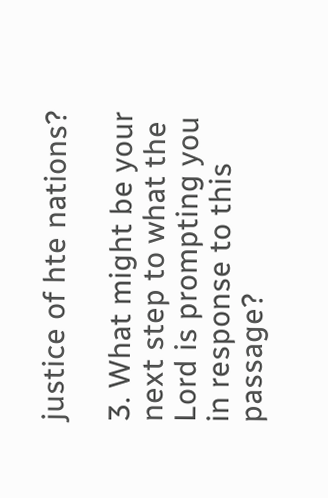justice of hte nations?

3. What might be your next step to what the Lord is prompting you in response to this passage?